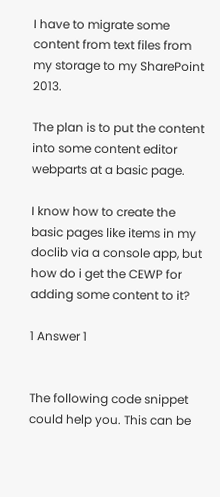I have to migrate some content from text files from my storage to my SharePoint 2013.

The plan is to put the content into some content editor webparts at a basic page.

I know how to create the basic pages like items in my doclib via a console app, but how do i get the CEWP for adding some content to it?

1 Answer 1


The following code snippet could help you. This can be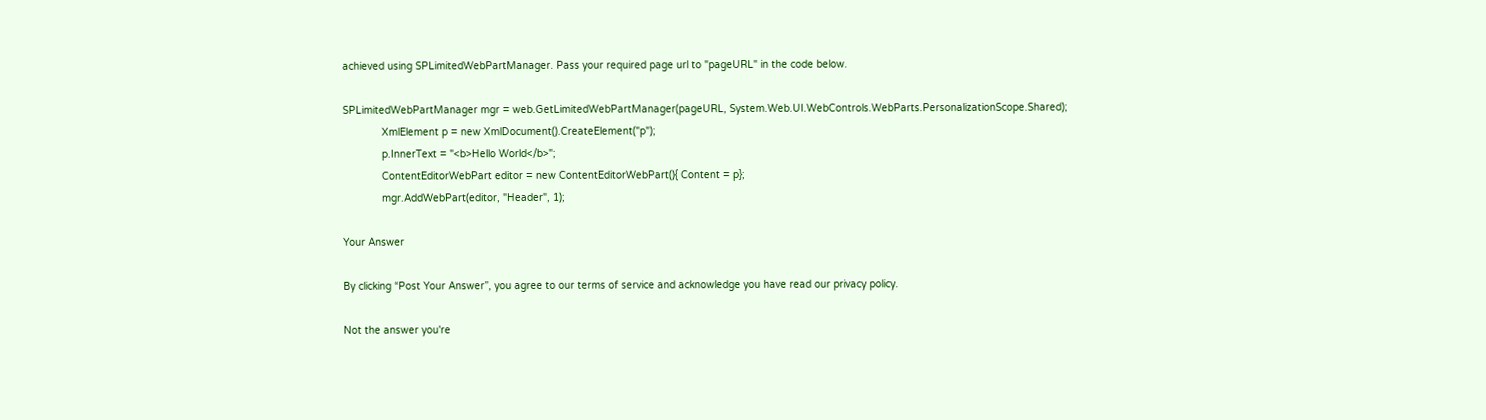achieved using SPLimitedWebPartManager. Pass your required page url to "pageURL" in the code below.

SPLimitedWebPartManager mgr = web.GetLimitedWebPartManager(pageURL, System.Web.UI.WebControls.WebParts.PersonalizationScope.Shared);
             XmlElement p = new XmlDocument().CreateElement("p");
             p.InnerText = "<b>Hello World</b>";
             ContentEditorWebPart editor = new ContentEditorWebPart(){ Content = p};
             mgr.AddWebPart(editor, "Header", 1);

Your Answer

By clicking “Post Your Answer”, you agree to our terms of service and acknowledge you have read our privacy policy.

Not the answer you're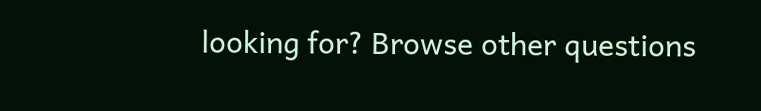looking for? Browse other questions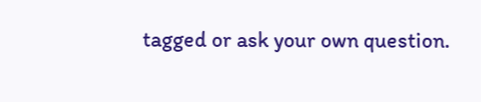tagged or ask your own question.